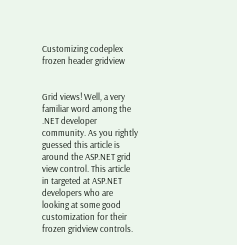Customizing codeplex frozen header gridview


Grid views! Well, a very familiar word among the .NET developer community. As you rightly guessed this article is around the ASP.NET grid view control. This article in targeted at ASP.NET developers who are looking at some good customization for their frozen gridview controls.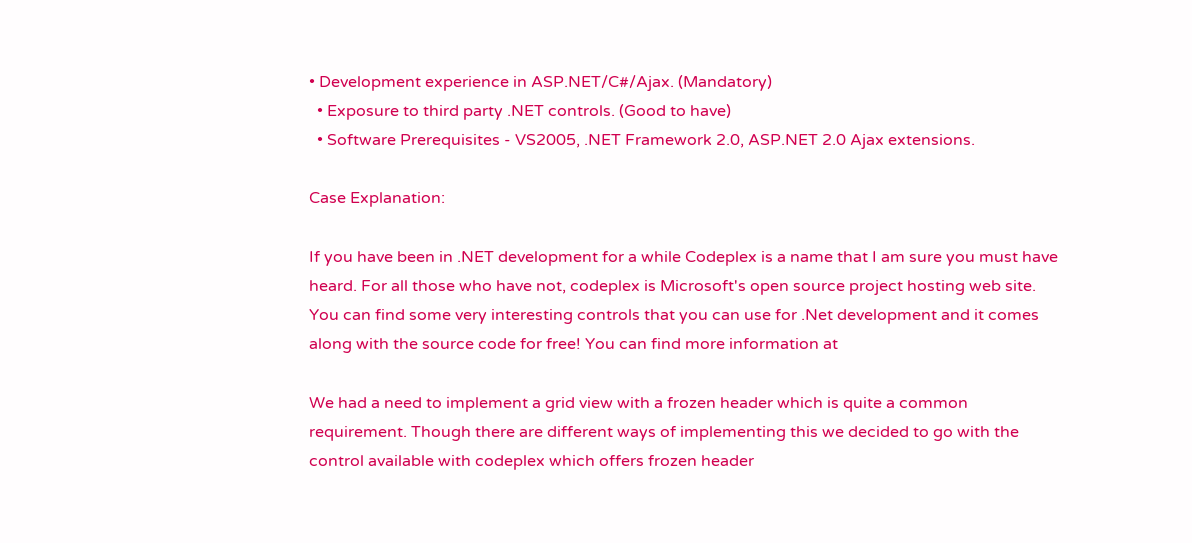• Development experience in ASP.NET/C#/Ajax. (Mandatory)
  • Exposure to third party .NET controls. (Good to have)
  • Software Prerequisites - VS2005, .NET Framework 2.0, ASP.NET 2.0 Ajax extensions.

Case Explanation:

If you have been in .NET development for a while Codeplex is a name that I am sure you must have heard. For all those who have not, codeplex is Microsoft's open source project hosting web site. You can find some very interesting controls that you can use for .Net development and it comes along with the source code for free! You can find more information at

We had a need to implement a grid view with a frozen header which is quite a common requirement. Though there are different ways of implementing this we decided to go with the control available with codeplex which offers frozen header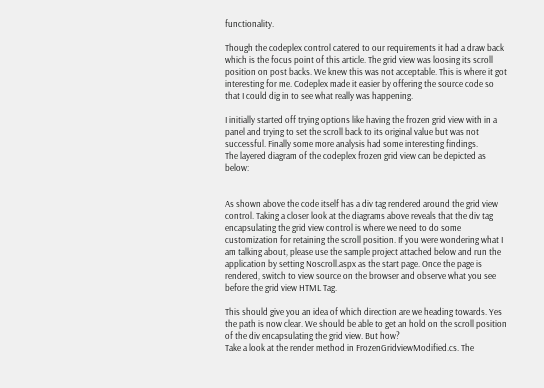functionality.

Though the codeplex control catered to our requirements it had a draw back which is the focus point of this article. The grid view was loosing its scroll position on post backs. We knew this was not acceptable. This is where it got interesting for me. Codeplex made it easier by offering the source code so that I could dig in to see what really was happening.

I initially started off trying options like having the frozen grid view with in a panel and trying to set the scroll back to its original value but was not successful. Finally some more analysis had some interesting findings.
The layered diagram of the codeplex frozen grid view can be depicted as below:


As shown above the code itself has a div tag rendered around the grid view control. Taking a closer look at the diagrams above reveals that the div tag encapsulating the grid view control is where we need to do some customization for retaining the scroll position. If you were wondering what I am talking about, please use the sample project attached below and run the application by setting Noscroll.aspx as the start page. Once the page is rendered, switch to view source on the browser and observe what you see before the grid view HTML Tag.

This should give you an idea of which direction are we heading towards. Yes the path is now clear. We should be able to get an hold on the scroll position of the div encapsulating the grid view. But how?
Take a look at the render method in FrozenGridviewModified.cs. The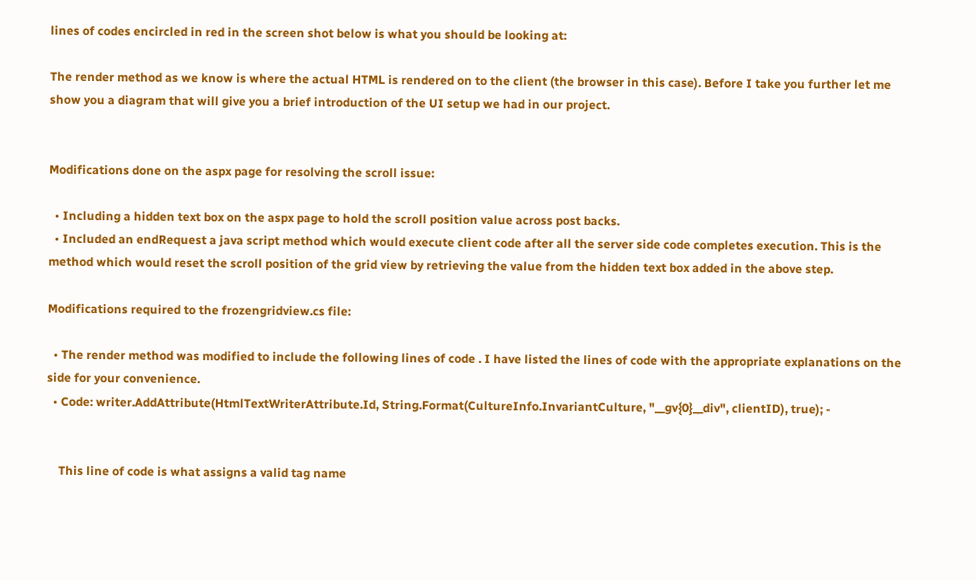lines of codes encircled in red in the screen shot below is what you should be looking at:

The render method as we know is where the actual HTML is rendered on to the client (the browser in this case). Before I take you further let me show you a diagram that will give you a brief introduction of the UI setup we had in our project.


Modifications done on the aspx page for resolving the scroll issue:

  • Including a hidden text box on the aspx page to hold the scroll position value across post backs.
  • Included an endRequest a java script method which would execute client code after all the server side code completes execution. This is the method which would reset the scroll position of the grid view by retrieving the value from the hidden text box added in the above step.

Modifications required to the frozengridview.cs file:

  • The render method was modified to include the following lines of code . I have listed the lines of code with the appropriate explanations on the side for your convenience.
  • Code: writer.AddAttribute(HtmlTextWriterAttribute.Id, String.Format(CultureInfo.InvariantCulture, "__gv{0}__div", clientID), true); -


    This line of code is what assigns a valid tag name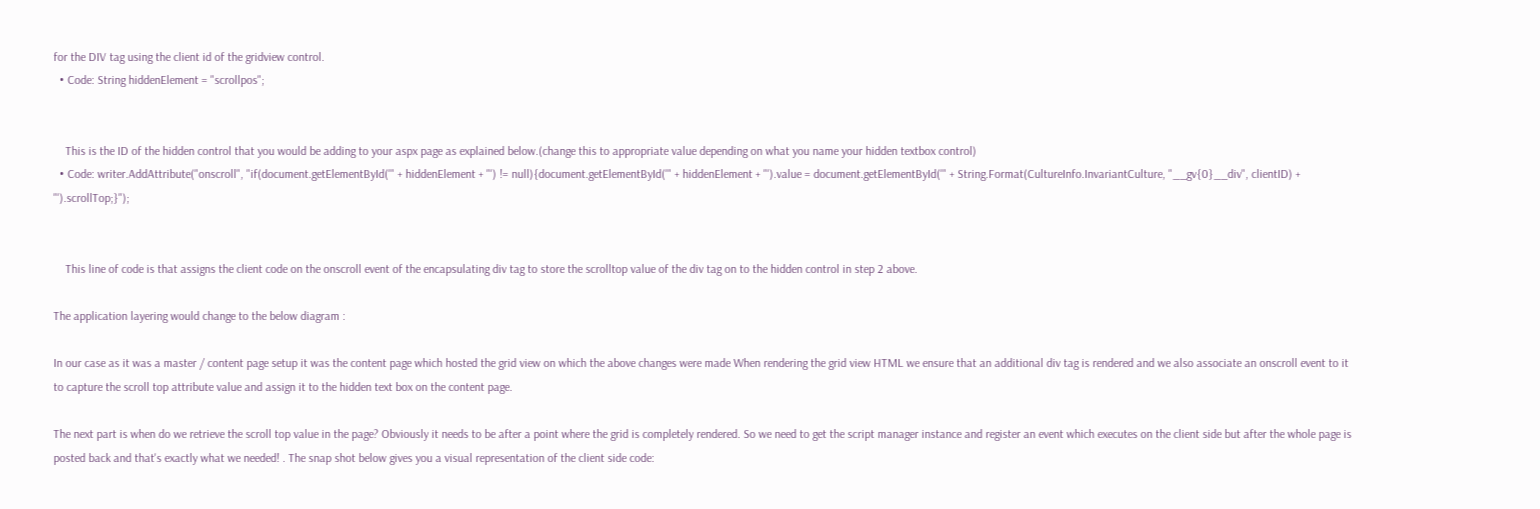for the DIV tag using the client id of the gridview control.
  • Code: String hiddenElement = "scrollpos";


    This is the ID of the hidden control that you would be adding to your aspx page as explained below.(change this to appropriate value depending on what you name your hidden textbox control)
  • Code: writer.AddAttribute("onscroll", "if(document.getElementById('" + hiddenElement + "') != null){document.getElementById('" + hiddenElement + "').value = document.getElementById('" + String.Format(CultureInfo.InvariantCulture, "__gv{0}__div", clientID) + "').scrollTop;}");


    This line of code is that assigns the client code on the onscroll event of the encapsulating div tag to store the scrolltop value of the div tag on to the hidden control in step 2 above.

The application layering would change to the below diagram :

In our case as it was a master / content page setup it was the content page which hosted the grid view on which the above changes were made When rendering the grid view HTML we ensure that an additional div tag is rendered and we also associate an onscroll event to it to capture the scroll top attribute value and assign it to the hidden text box on the content page.

The next part is when do we retrieve the scroll top value in the page? Obviously it needs to be after a point where the grid is completely rendered. So we need to get the script manager instance and register an event which executes on the client side but after the whole page is posted back and that's exactly what we needed! . The snap shot below gives you a visual representation of the client side code: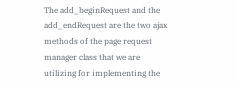The add_beginRequest and the add_endRequest are the two ajax methods of the page request manager class that we are utilizing for implementing the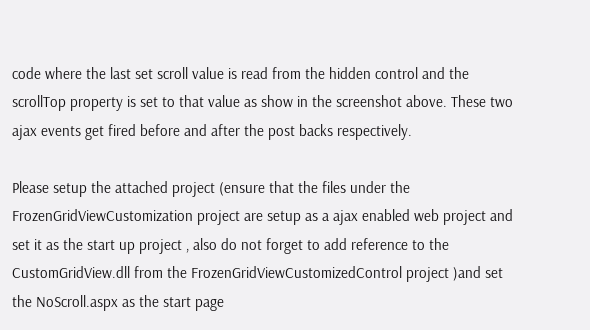code where the last set scroll value is read from the hidden control and the scrollTop property is set to that value as show in the screenshot above. These two ajax events get fired before and after the post backs respectively.

Please setup the attached project (ensure that the files under the FrozenGridViewCustomization project are setup as a ajax enabled web project and set it as the start up project , also do not forget to add reference to the CustomGridView.dll from the FrozenGridViewCustomizedControl project )and set the NoScroll.aspx as the start page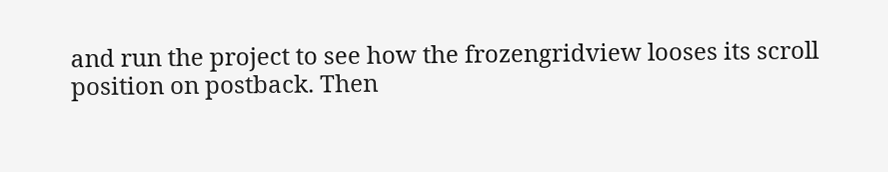and run the project to see how the frozengridview looses its scroll position on postback. Then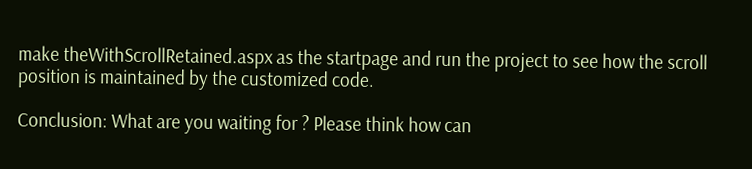make theWithScrollRetained.aspx as the startpage and run the project to see how the scroll position is maintained by the customized code.

Conclusion: What are you waiting for ? Please think how can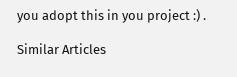you adopt this in you project :) .

Similar Articles